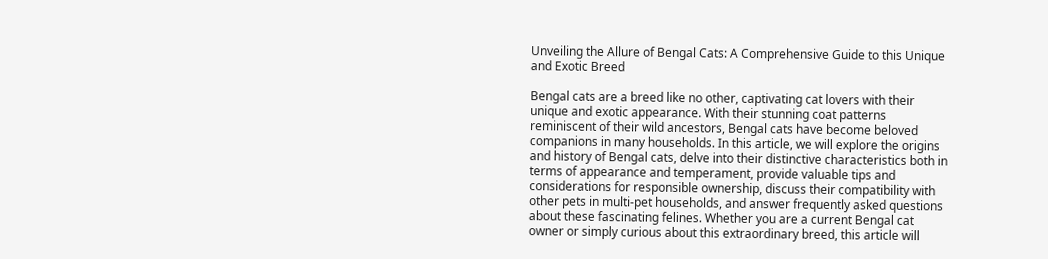Unveiling the Allure of Bengal Cats: A Comprehensive Guide to this Unique and Exotic Breed

Bengal cats are a breed like no other, captivating cat lovers with their unique and exotic appearance. With their stunning coat patterns reminiscent of their wild ancestors, Bengal cats have become beloved companions in many households. In this article, we will explore the origins and history of Bengal cats, delve into their distinctive characteristics both in terms of appearance and temperament, provide valuable tips and considerations for responsible ownership, discuss their compatibility with other pets in multi-pet households, and answer frequently asked questions about these fascinating felines. Whether you are a current Bengal cat owner or simply curious about this extraordinary breed, this article will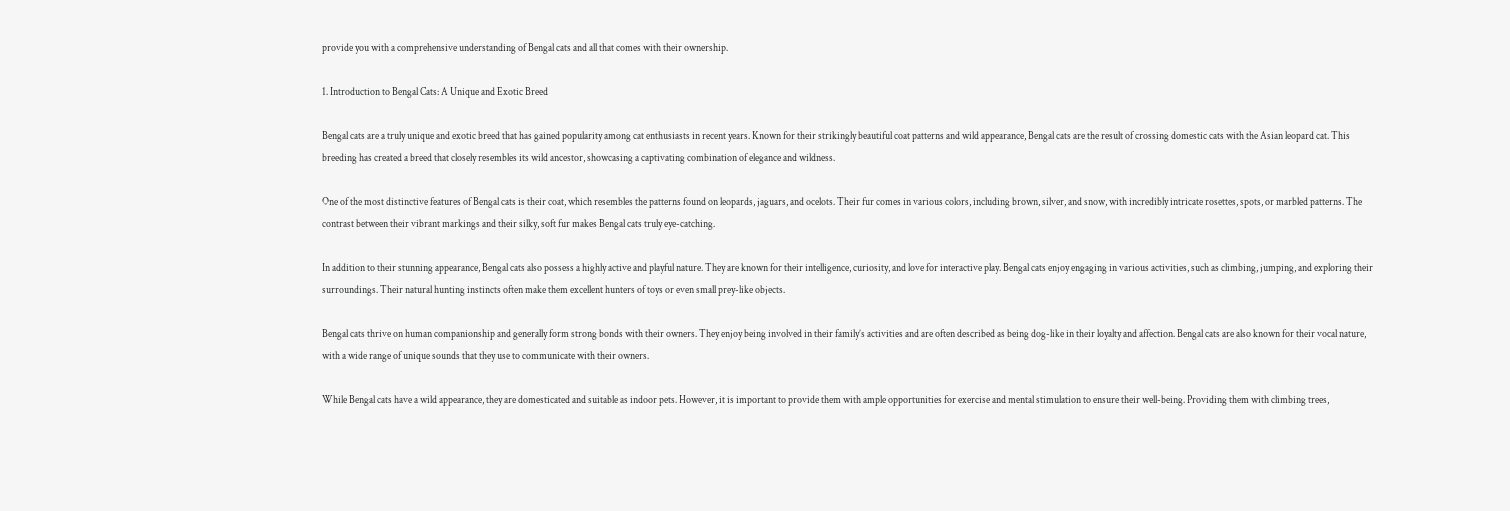provide you with a comprehensive understanding of Bengal cats and all that comes with their ownership.

1. Introduction to Bengal Cats: A Unique and Exotic Breed

Bengal cats are a truly unique and exotic breed that has gained popularity among cat enthusiasts in recent years. Known for their strikingly beautiful coat patterns and wild appearance, Bengal cats are the result of crossing domestic cats with the Asian leopard cat. This breeding has created a breed that closely resembles its wild ancestor, showcasing a captivating combination of elegance and wildness.

One of the most distinctive features of Bengal cats is their coat, which resembles the patterns found on leopards, jaguars, and ocelots. Their fur comes in various colors, including brown, silver, and snow, with incredibly intricate rosettes, spots, or marbled patterns. The contrast between their vibrant markings and their silky, soft fur makes Bengal cats truly eye-catching.

In addition to their stunning appearance, Bengal cats also possess a highly active and playful nature. They are known for their intelligence, curiosity, and love for interactive play. Bengal cats enjoy engaging in various activities, such as climbing, jumping, and exploring their surroundings. Their natural hunting instincts often make them excellent hunters of toys or even small prey-like objects.

Bengal cats thrive on human companionship and generally form strong bonds with their owners. They enjoy being involved in their family’s activities and are often described as being dog-like in their loyalty and affection. Bengal cats are also known for their vocal nature, with a wide range of unique sounds that they use to communicate with their owners.

While Bengal cats have a wild appearance, they are domesticated and suitable as indoor pets. However, it is important to provide them with ample opportunities for exercise and mental stimulation to ensure their well-being. Providing them with climbing trees,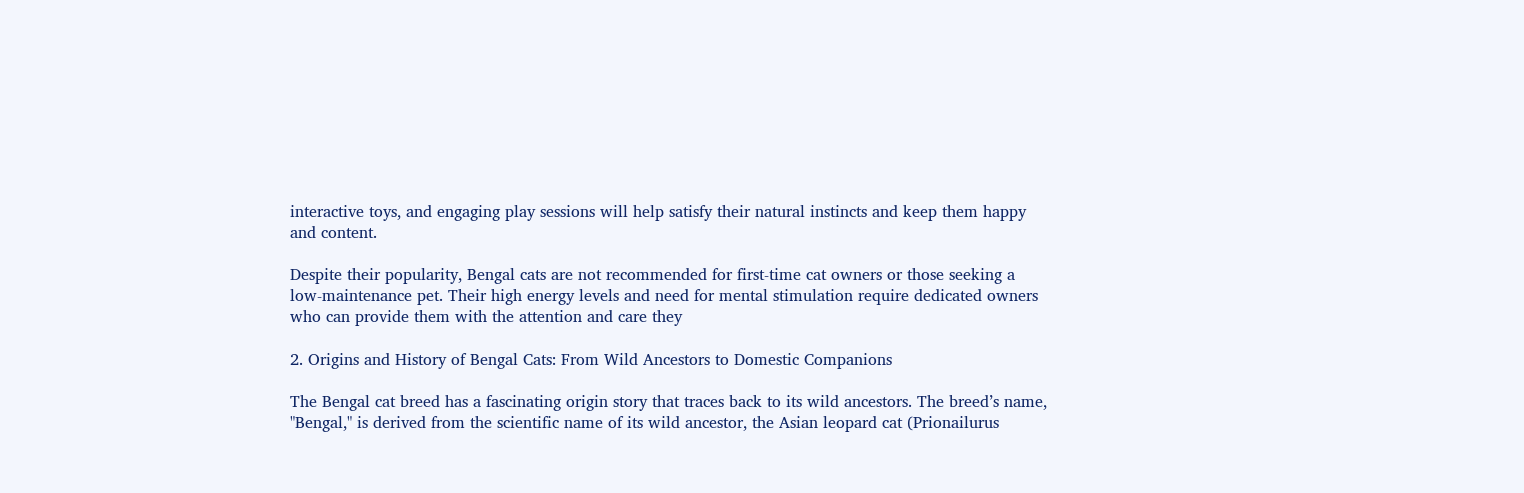interactive toys, and engaging play sessions will help satisfy their natural instincts and keep them happy and content.

Despite their popularity, Bengal cats are not recommended for first-time cat owners or those seeking a low-maintenance pet. Their high energy levels and need for mental stimulation require dedicated owners who can provide them with the attention and care they

2. Origins and History of Bengal Cats: From Wild Ancestors to Domestic Companions

The Bengal cat breed has a fascinating origin story that traces back to its wild ancestors. The breed’s name, "Bengal," is derived from the scientific name of its wild ancestor, the Asian leopard cat (Prionailurus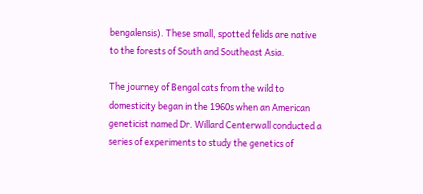bengalensis). These small, spotted felids are native to the forests of South and Southeast Asia.

The journey of Bengal cats from the wild to domesticity began in the 1960s when an American geneticist named Dr. Willard Centerwall conducted a series of experiments to study the genetics of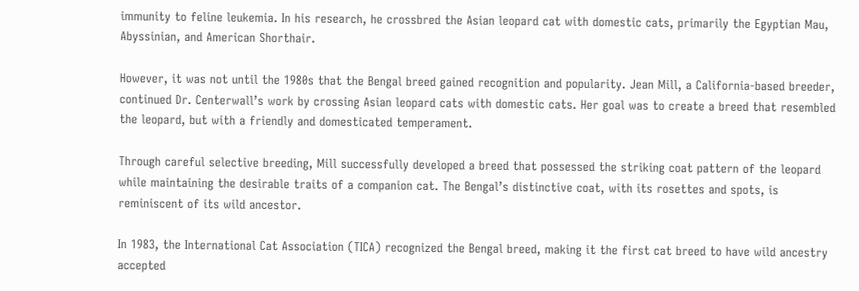immunity to feline leukemia. In his research, he crossbred the Asian leopard cat with domestic cats, primarily the Egyptian Mau, Abyssinian, and American Shorthair.

However, it was not until the 1980s that the Bengal breed gained recognition and popularity. Jean Mill, a California-based breeder, continued Dr. Centerwall’s work by crossing Asian leopard cats with domestic cats. Her goal was to create a breed that resembled the leopard, but with a friendly and domesticated temperament.

Through careful selective breeding, Mill successfully developed a breed that possessed the striking coat pattern of the leopard while maintaining the desirable traits of a companion cat. The Bengal’s distinctive coat, with its rosettes and spots, is reminiscent of its wild ancestor.

In 1983, the International Cat Association (TICA) recognized the Bengal breed, making it the first cat breed to have wild ancestry accepted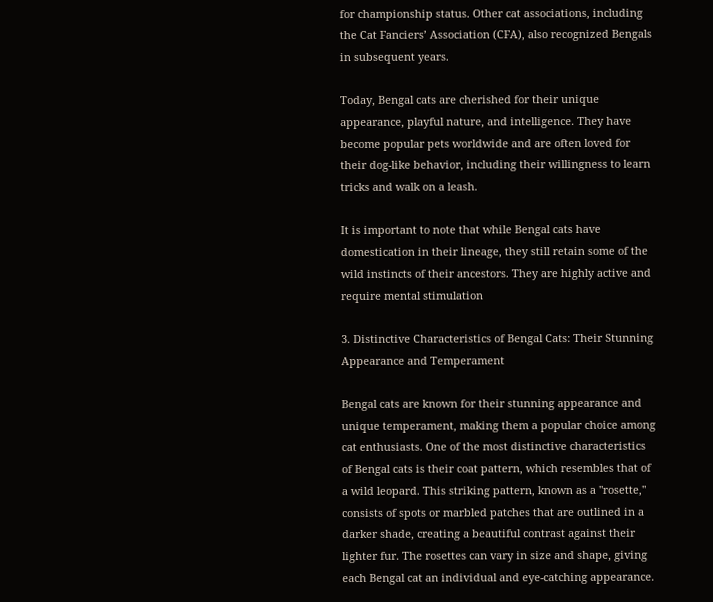for championship status. Other cat associations, including the Cat Fanciers’ Association (CFA), also recognized Bengals in subsequent years.

Today, Bengal cats are cherished for their unique appearance, playful nature, and intelligence. They have become popular pets worldwide and are often loved for their dog-like behavior, including their willingness to learn tricks and walk on a leash.

It is important to note that while Bengal cats have domestication in their lineage, they still retain some of the wild instincts of their ancestors. They are highly active and require mental stimulation

3. Distinctive Characteristics of Bengal Cats: Their Stunning Appearance and Temperament

Bengal cats are known for their stunning appearance and unique temperament, making them a popular choice among cat enthusiasts. One of the most distinctive characteristics of Bengal cats is their coat pattern, which resembles that of a wild leopard. This striking pattern, known as a "rosette," consists of spots or marbled patches that are outlined in a darker shade, creating a beautiful contrast against their lighter fur. The rosettes can vary in size and shape, giving each Bengal cat an individual and eye-catching appearance.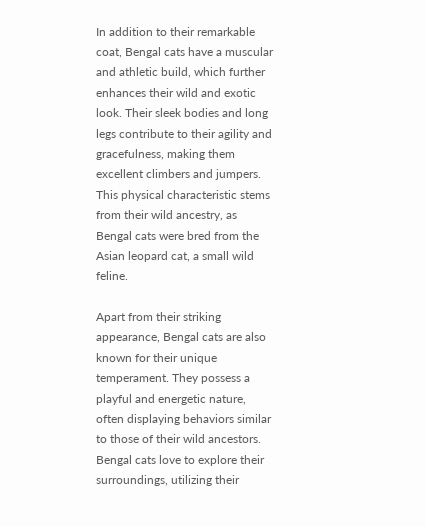In addition to their remarkable coat, Bengal cats have a muscular and athletic build, which further enhances their wild and exotic look. Their sleek bodies and long legs contribute to their agility and gracefulness, making them excellent climbers and jumpers. This physical characteristic stems from their wild ancestry, as Bengal cats were bred from the Asian leopard cat, a small wild feline.

Apart from their striking appearance, Bengal cats are also known for their unique temperament. They possess a playful and energetic nature, often displaying behaviors similar to those of their wild ancestors. Bengal cats love to explore their surroundings, utilizing their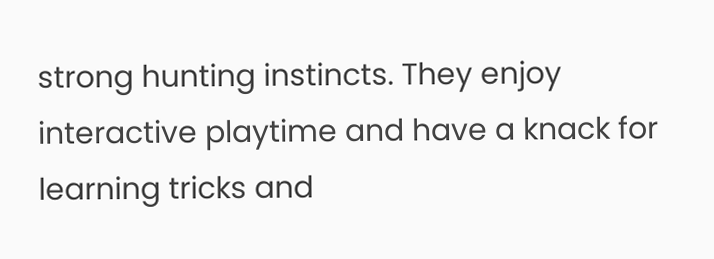strong hunting instincts. They enjoy interactive playtime and have a knack for learning tricks and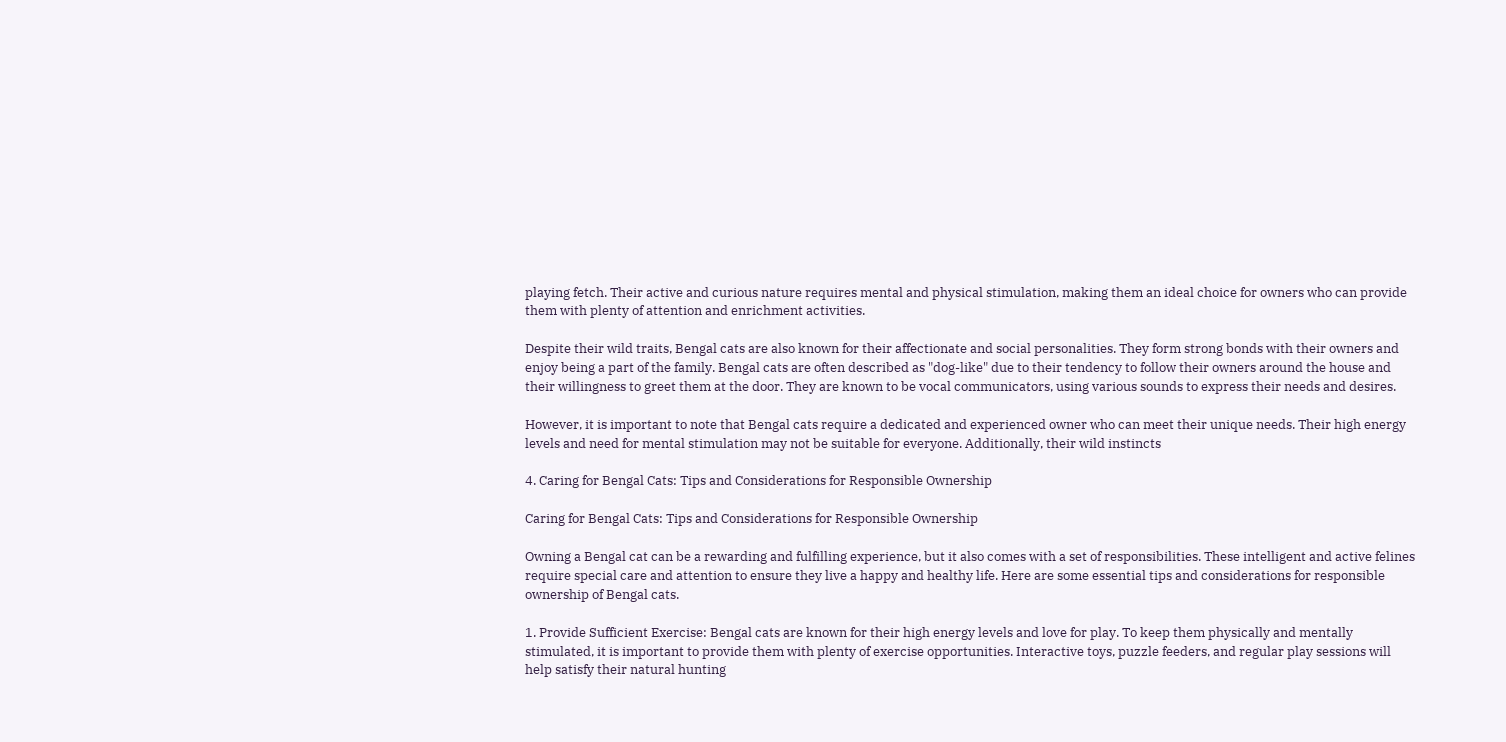playing fetch. Their active and curious nature requires mental and physical stimulation, making them an ideal choice for owners who can provide them with plenty of attention and enrichment activities.

Despite their wild traits, Bengal cats are also known for their affectionate and social personalities. They form strong bonds with their owners and enjoy being a part of the family. Bengal cats are often described as "dog-like" due to their tendency to follow their owners around the house and their willingness to greet them at the door. They are known to be vocal communicators, using various sounds to express their needs and desires.

However, it is important to note that Bengal cats require a dedicated and experienced owner who can meet their unique needs. Their high energy levels and need for mental stimulation may not be suitable for everyone. Additionally, their wild instincts

4. Caring for Bengal Cats: Tips and Considerations for Responsible Ownership

Caring for Bengal Cats: Tips and Considerations for Responsible Ownership

Owning a Bengal cat can be a rewarding and fulfilling experience, but it also comes with a set of responsibilities. These intelligent and active felines require special care and attention to ensure they live a happy and healthy life. Here are some essential tips and considerations for responsible ownership of Bengal cats.

1. Provide Sufficient Exercise: Bengal cats are known for their high energy levels and love for play. To keep them physically and mentally stimulated, it is important to provide them with plenty of exercise opportunities. Interactive toys, puzzle feeders, and regular play sessions will help satisfy their natural hunting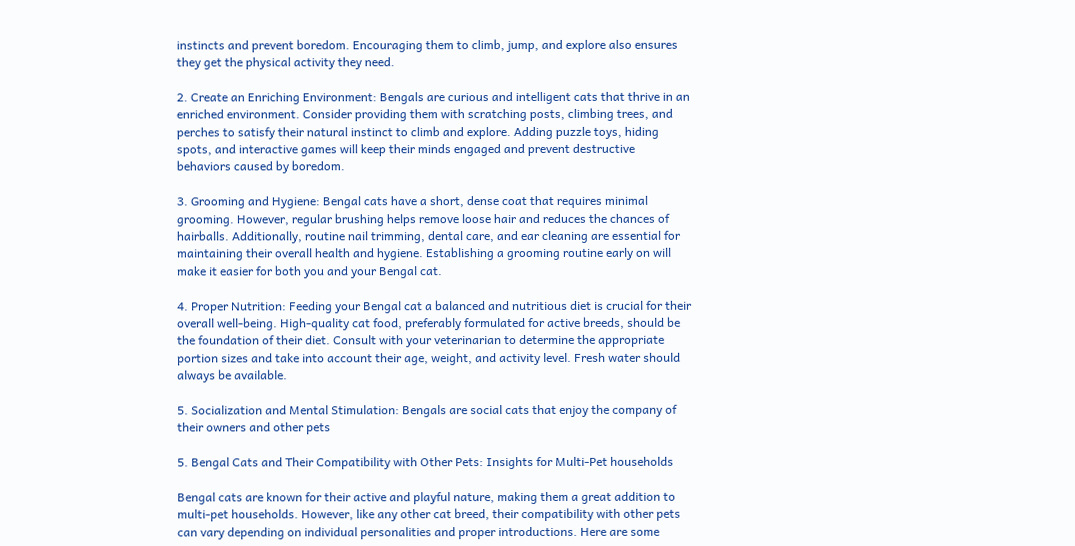instincts and prevent boredom. Encouraging them to climb, jump, and explore also ensures they get the physical activity they need.

2. Create an Enriching Environment: Bengals are curious and intelligent cats that thrive in an enriched environment. Consider providing them with scratching posts, climbing trees, and perches to satisfy their natural instinct to climb and explore. Adding puzzle toys, hiding spots, and interactive games will keep their minds engaged and prevent destructive behaviors caused by boredom.

3. Grooming and Hygiene: Bengal cats have a short, dense coat that requires minimal grooming. However, regular brushing helps remove loose hair and reduces the chances of hairballs. Additionally, routine nail trimming, dental care, and ear cleaning are essential for maintaining their overall health and hygiene. Establishing a grooming routine early on will make it easier for both you and your Bengal cat.

4. Proper Nutrition: Feeding your Bengal cat a balanced and nutritious diet is crucial for their overall well-being. High-quality cat food, preferably formulated for active breeds, should be the foundation of their diet. Consult with your veterinarian to determine the appropriate portion sizes and take into account their age, weight, and activity level. Fresh water should always be available.

5. Socialization and Mental Stimulation: Bengals are social cats that enjoy the company of their owners and other pets

5. Bengal Cats and Their Compatibility with Other Pets: Insights for Multi-Pet households

Bengal cats are known for their active and playful nature, making them a great addition to multi-pet households. However, like any other cat breed, their compatibility with other pets can vary depending on individual personalities and proper introductions. Here are some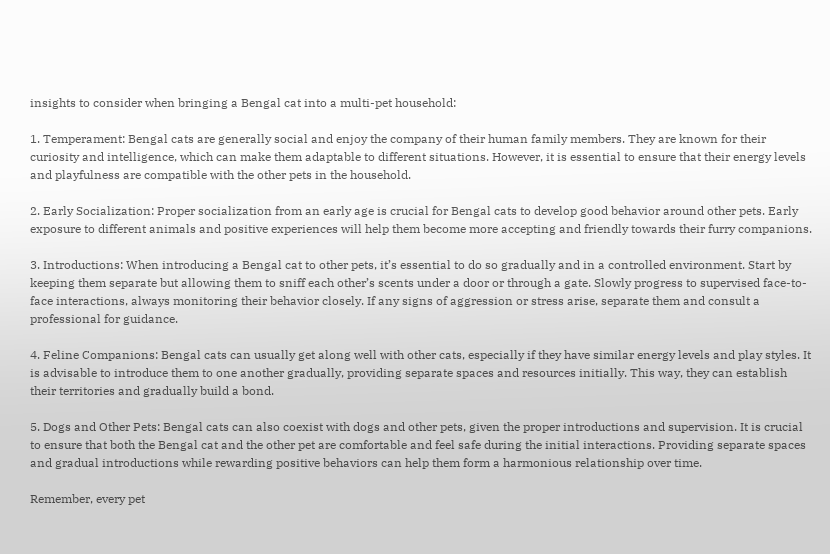insights to consider when bringing a Bengal cat into a multi-pet household:

1. Temperament: Bengal cats are generally social and enjoy the company of their human family members. They are known for their curiosity and intelligence, which can make them adaptable to different situations. However, it is essential to ensure that their energy levels and playfulness are compatible with the other pets in the household.

2. Early Socialization: Proper socialization from an early age is crucial for Bengal cats to develop good behavior around other pets. Early exposure to different animals and positive experiences will help them become more accepting and friendly towards their furry companions.

3. Introductions: When introducing a Bengal cat to other pets, it’s essential to do so gradually and in a controlled environment. Start by keeping them separate but allowing them to sniff each other’s scents under a door or through a gate. Slowly progress to supervised face-to-face interactions, always monitoring their behavior closely. If any signs of aggression or stress arise, separate them and consult a professional for guidance.

4. Feline Companions: Bengal cats can usually get along well with other cats, especially if they have similar energy levels and play styles. It is advisable to introduce them to one another gradually, providing separate spaces and resources initially. This way, they can establish their territories and gradually build a bond.

5. Dogs and Other Pets: Bengal cats can also coexist with dogs and other pets, given the proper introductions and supervision. It is crucial to ensure that both the Bengal cat and the other pet are comfortable and feel safe during the initial interactions. Providing separate spaces and gradual introductions while rewarding positive behaviors can help them form a harmonious relationship over time.

Remember, every pet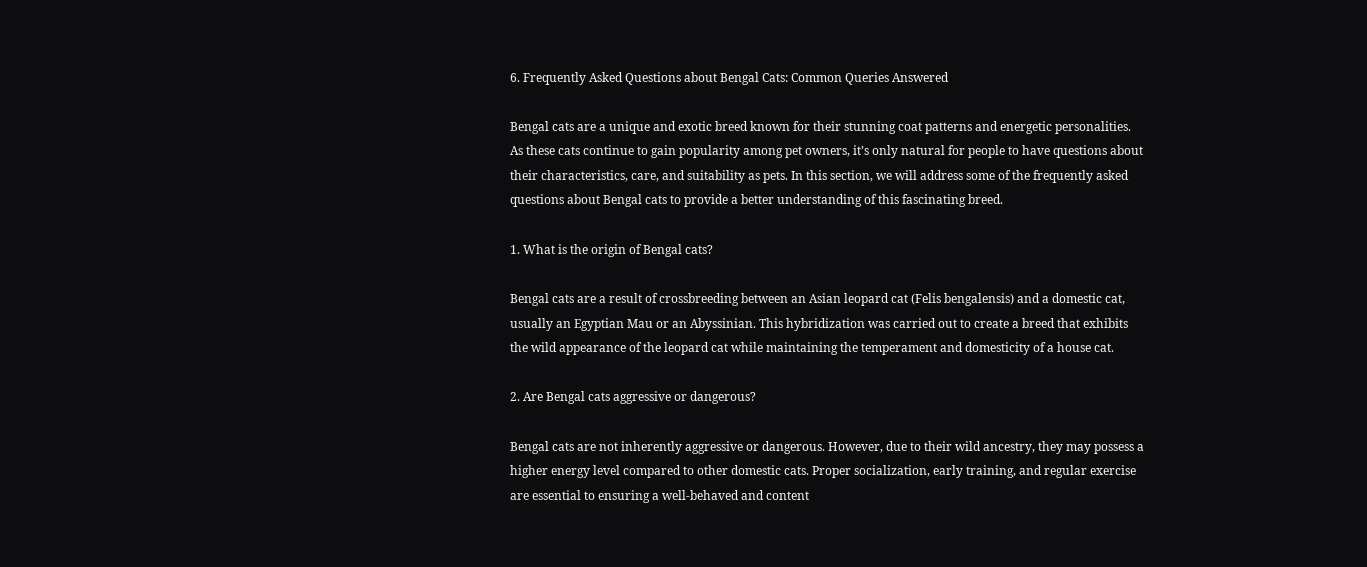6. Frequently Asked Questions about Bengal Cats: Common Queries Answered

Bengal cats are a unique and exotic breed known for their stunning coat patterns and energetic personalities. As these cats continue to gain popularity among pet owners, it’s only natural for people to have questions about their characteristics, care, and suitability as pets. In this section, we will address some of the frequently asked questions about Bengal cats to provide a better understanding of this fascinating breed.

1. What is the origin of Bengal cats?

Bengal cats are a result of crossbreeding between an Asian leopard cat (Felis bengalensis) and a domestic cat, usually an Egyptian Mau or an Abyssinian. This hybridization was carried out to create a breed that exhibits the wild appearance of the leopard cat while maintaining the temperament and domesticity of a house cat.

2. Are Bengal cats aggressive or dangerous?

Bengal cats are not inherently aggressive or dangerous. However, due to their wild ancestry, they may possess a higher energy level compared to other domestic cats. Proper socialization, early training, and regular exercise are essential to ensuring a well-behaved and content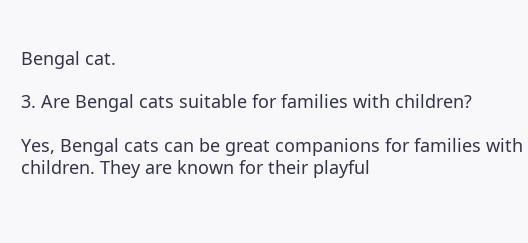Bengal cat.

3. Are Bengal cats suitable for families with children?

Yes, Bengal cats can be great companions for families with children. They are known for their playful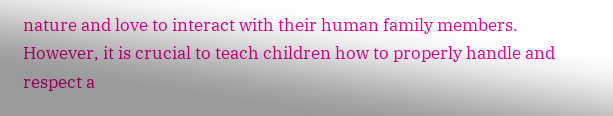nature and love to interact with their human family members. However, it is crucial to teach children how to properly handle and respect a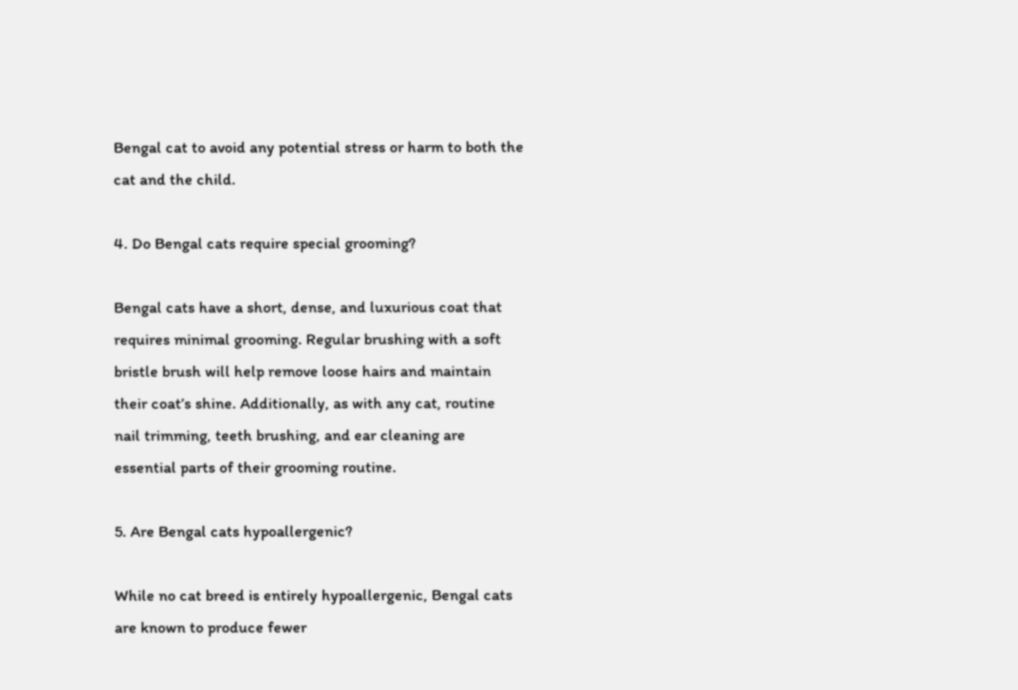Bengal cat to avoid any potential stress or harm to both the cat and the child.

4. Do Bengal cats require special grooming?

Bengal cats have a short, dense, and luxurious coat that requires minimal grooming. Regular brushing with a soft bristle brush will help remove loose hairs and maintain their coat’s shine. Additionally, as with any cat, routine nail trimming, teeth brushing, and ear cleaning are essential parts of their grooming routine.

5. Are Bengal cats hypoallergenic?

While no cat breed is entirely hypoallergenic, Bengal cats are known to produce fewer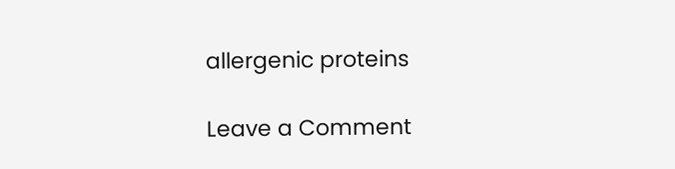allergenic proteins

Leave a Comment